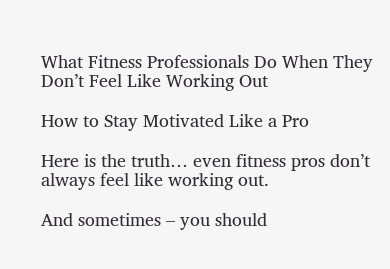What Fitness Professionals Do When They Don’t Feel Like Working Out

How to Stay Motivated Like a Pro

Here is the truth… even fitness pros don’t always feel like working out.

And sometimes – you should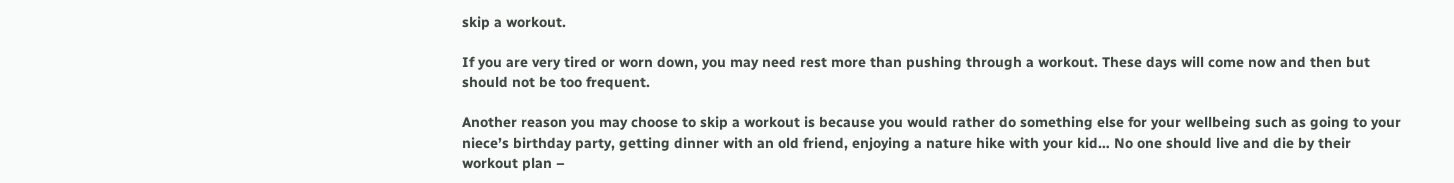skip a workout.

If you are very tired or worn down, you may need rest more than pushing through a workout. These days will come now and then but should not be too frequent.

Another reason you may choose to skip a workout is because you would rather do something else for your wellbeing such as going to your niece’s birthday party, getting dinner with an old friend, enjoying a nature hike with your kid… No one should live and die by their workout plan –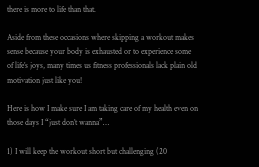there is more to life than that.

Aside from these occasions where skipping a workout makes sense because your body is exhausted or to experience some of life’s joys, many times us fitness professionals lack plain old motivation just like you!

Here is how I make sure I am taking care of my health even on those days I “just don’t wanna”…

1) I will keep the workout short but challenging (20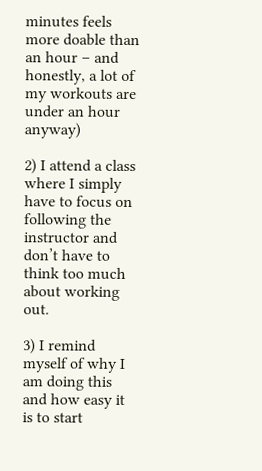minutes feels more doable than an hour – and honestly, a lot of my workouts are under an hour anyway)

2) I attend a class where I simply have to focus on following the instructor and don’t have to think too much about working out.

3) I remind myself of why I am doing this and how easy it is to start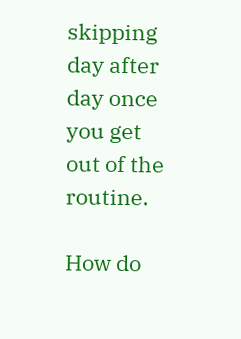skipping day after day once you get out of the routine.

How do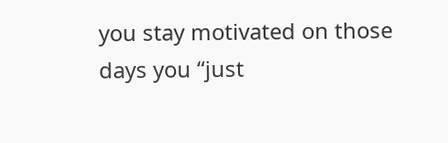you stay motivated on those days you “just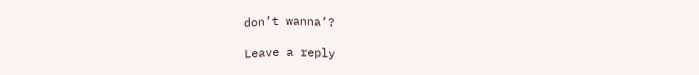don’t wanna’?

Leave a reply